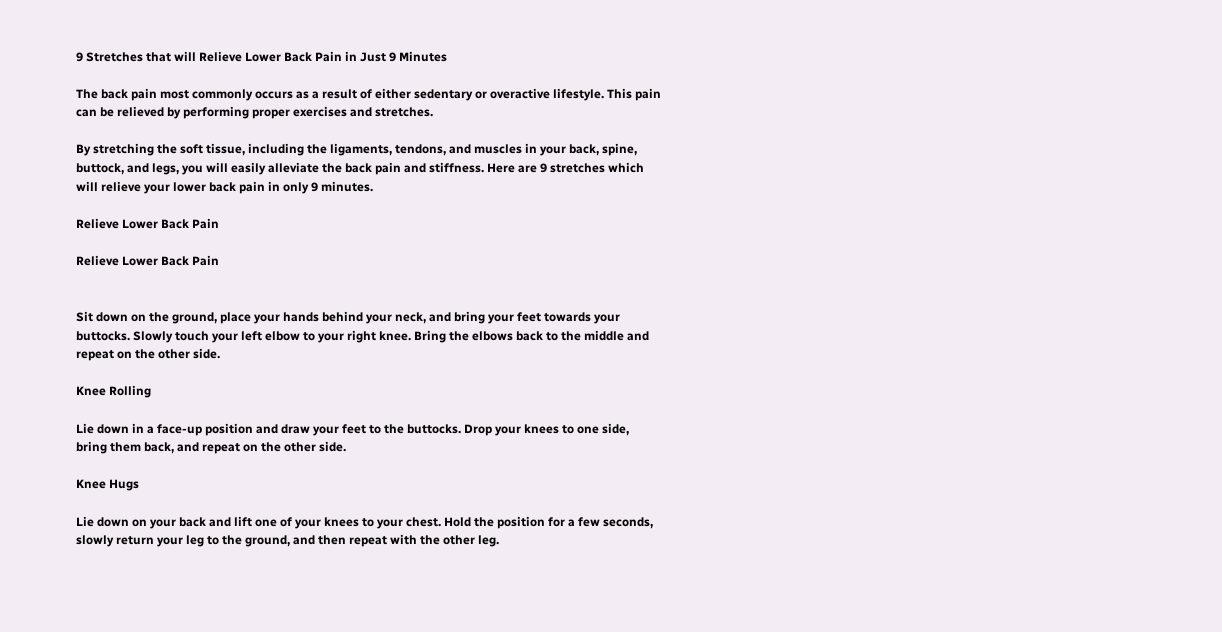9 Stretches that will Relieve Lower Back Pain in Just 9 Minutes

The back pain most commonly occurs as a result of either sedentary or overactive lifestyle. This pain can be relieved by performing proper exercises and stretches.

By stretching the soft tissue, including the ligaments, tendons, and muscles in your back, spine, buttock, and legs, you will easily alleviate the back pain and stiffness. Here are 9 stretches which will relieve your lower back pain in only 9 minutes.

Relieve Lower Back Pain

Relieve Lower Back Pain


Sit down on the ground, place your hands behind your neck, and bring your feet towards your buttocks. Slowly touch your left elbow to your right knee. Bring the elbows back to the middle and repeat on the other side.

Knee Rolling

Lie down in a face-up position and draw your feet to the buttocks. Drop your knees to one side, bring them back, and repeat on the other side.

Knee Hugs

Lie down on your back and lift one of your knees to your chest. Hold the position for a few seconds, slowly return your leg to the ground, and then repeat with the other leg.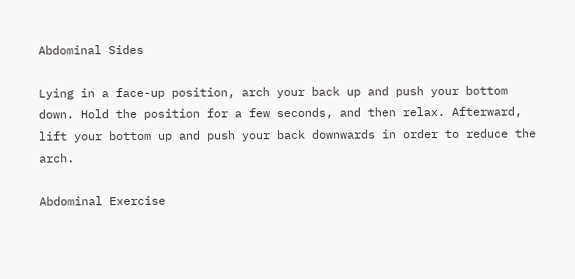Abdominal Sides

Lying in a face-up position, arch your back up and push your bottom down. Hold the position for a few seconds, and then relax. Afterward, lift your bottom up and push your back downwards in order to reduce the arch.

Abdominal Exercise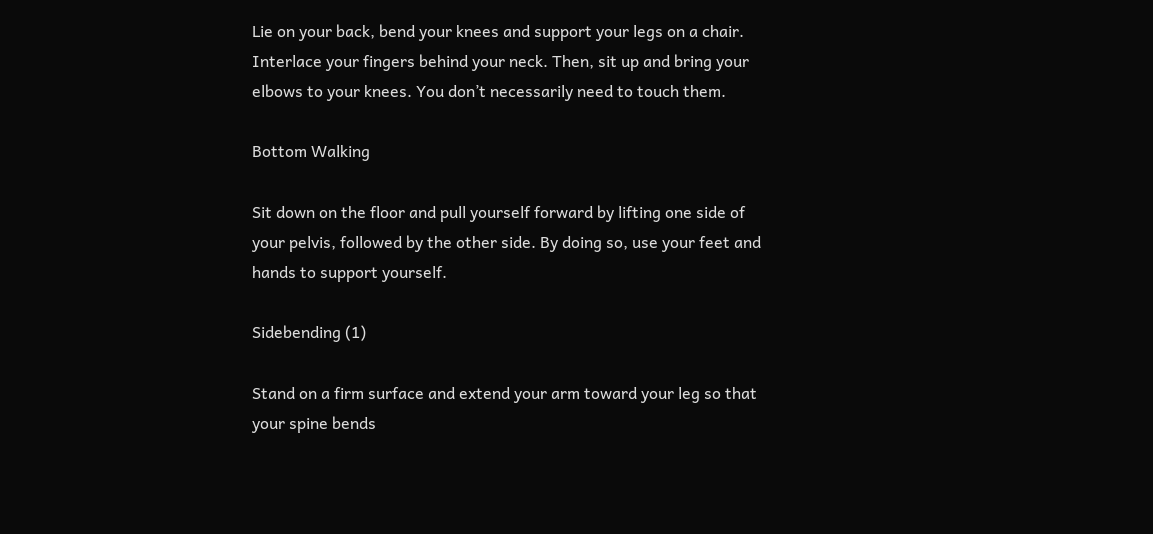Lie on your back, bend your knees and support your legs on a chair. Interlace your fingers behind your neck. Then, sit up and bring your elbows to your knees. You don’t necessarily need to touch them.

Bottom Walking

Sit down on the floor and pull yourself forward by lifting one side of your pelvis, followed by the other side. By doing so, use your feet and hands to support yourself.

Sidebending (1)

Stand on a firm surface and extend your arm toward your leg so that your spine bends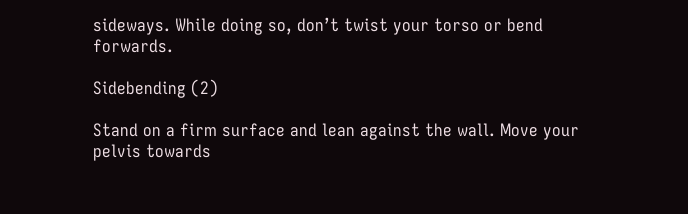sideways. While doing so, don’t twist your torso or bend forwards.

Sidebending (2)

Stand on a firm surface and lean against the wall. Move your pelvis towards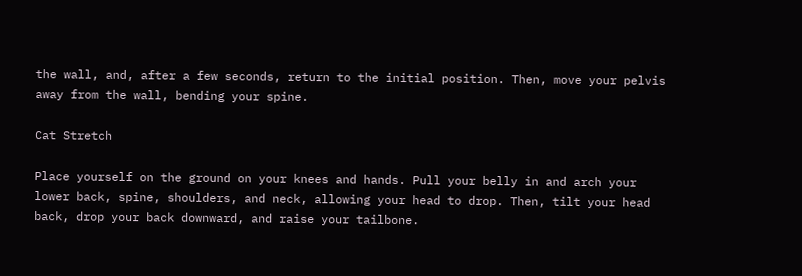the wall, and, after a few seconds, return to the initial position. Then, move your pelvis away from the wall, bending your spine.

Cat Stretch

Place yourself on the ground on your knees and hands. Pull your belly in and arch your lower back, spine, shoulders, and neck, allowing your head to drop. Then, tilt your head back, drop your back downward, and raise your tailbone.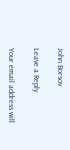John Borsov

Leave a Reply

Your email address will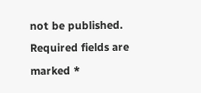not be published. Required fields are marked *